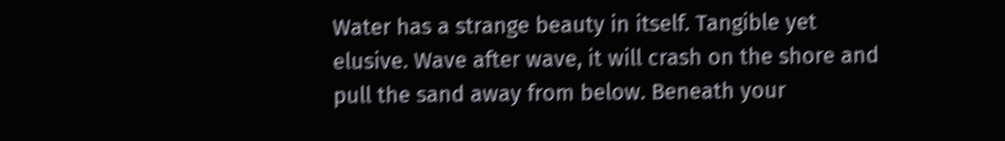Water has a strange beauty in itself. Tangible yet elusive. Wave after wave, it will crash on the shore and pull the sand away from below. Beneath your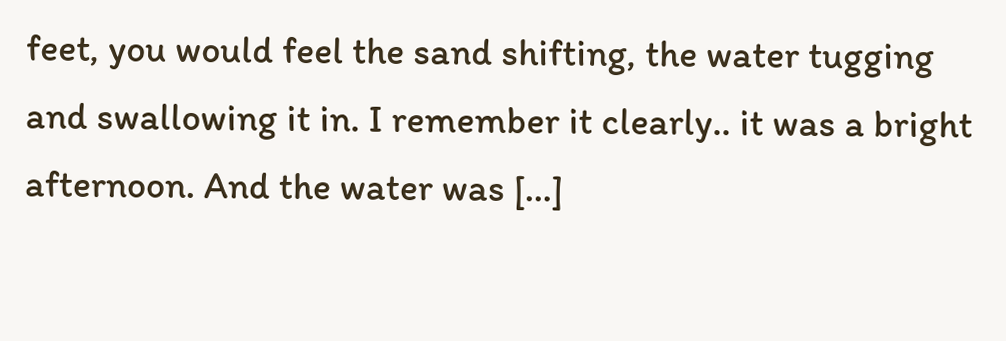feet, you would feel the sand shifting, the water tugging and swallowing it in. I remember it clearly.. it was a bright afternoon. And the water was […]